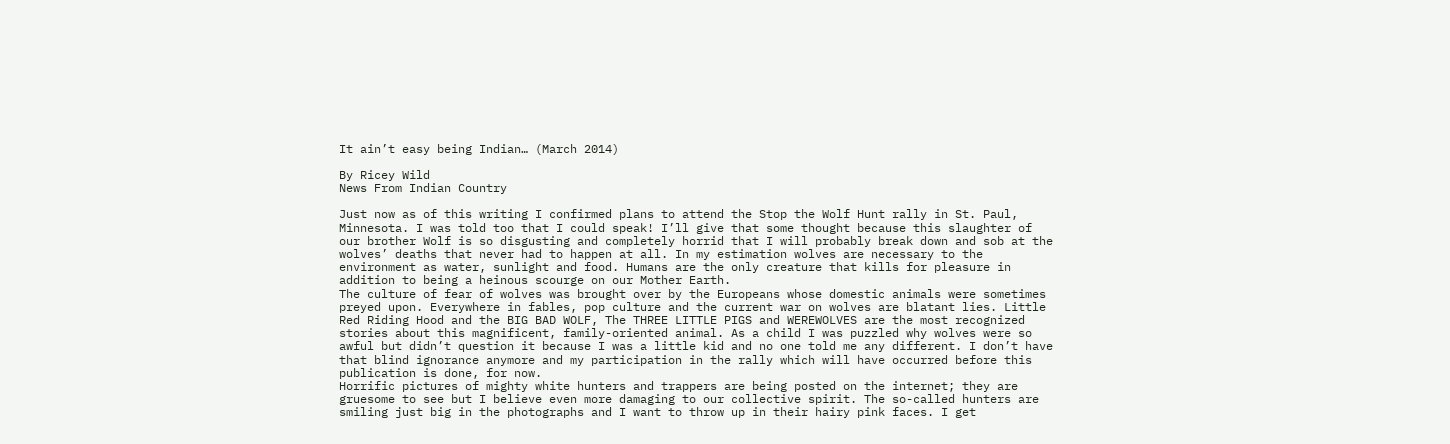It ain’t easy being Indian… (March 2014)

By Ricey Wild
News From Indian Country

Just now as of this writing I confirmed plans to attend the Stop the Wolf Hunt rally in St. Paul, Minnesota. I was told too that I could speak! I’ll give that some thought because this slaughter of our brother Wolf is so disgusting and completely horrid that I will probably break down and sob at the wolves’ deaths that never had to happen at all. In my estimation wolves are necessary to the environment as water, sunlight and food. Humans are the only creature that kills for pleasure in addition to being a heinous scourge on our Mother Earth.
The culture of fear of wolves was brought over by the Europeans whose domestic animals were sometimes preyed upon. Everywhere in fables, pop culture and the current war on wolves are blatant lies. Little Red Riding Hood and the BIG BAD WOLF, The THREE LITTLE PIGS and WEREWOLVES are the most recognized stories about this magnificent, family-oriented animal. As a child I was puzzled why wolves were so awful but didn’t question it because I was a little kid and no one told me any different. I don’t have that blind ignorance anymore and my participation in the rally which will have occurred before this publication is done, for now.
Horrific pictures of mighty white hunters and trappers are being posted on the internet; they are gruesome to see but I believe even more damaging to our collective spirit. The so-called hunters are smiling just big in the photographs and I want to throw up in their hairy pink faces. I get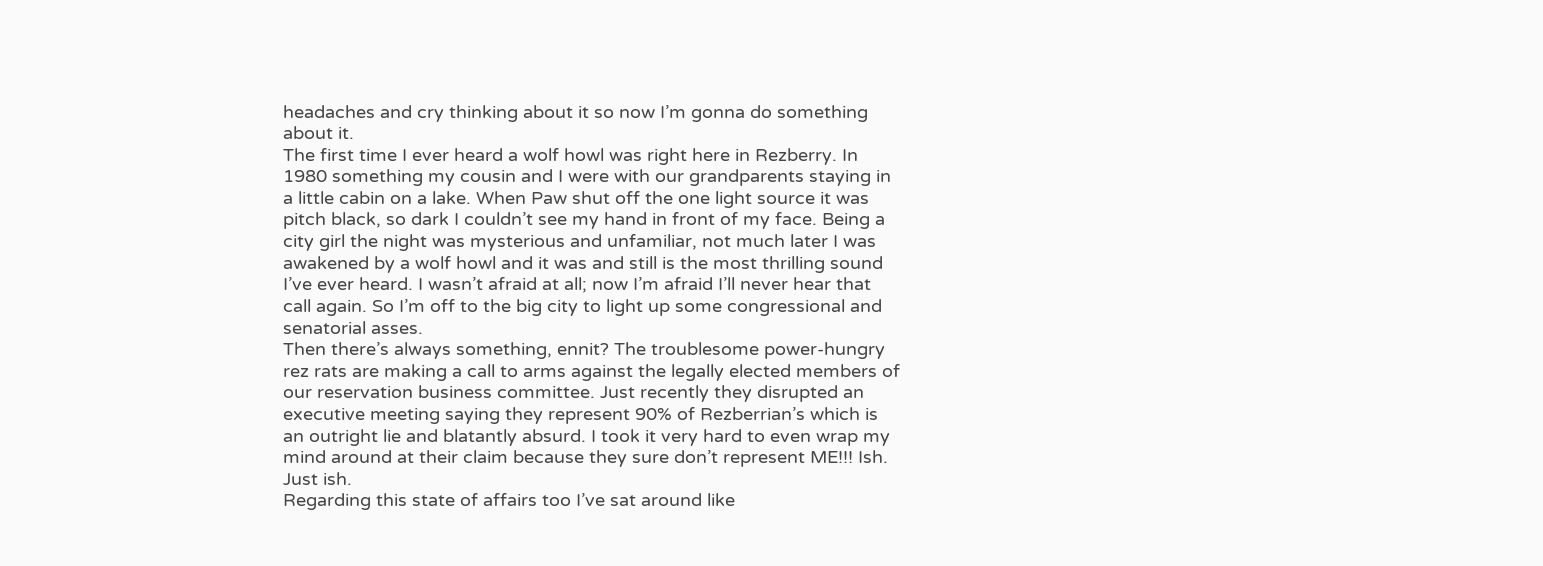headaches and cry thinking about it so now I’m gonna do something about it.
The first time I ever heard a wolf howl was right here in Rezberry. In 1980 something my cousin and I were with our grandparents staying in a little cabin on a lake. When Paw shut off the one light source it was pitch black, so dark I couldn’t see my hand in front of my face. Being a city girl the night was mysterious and unfamiliar, not much later I was awakened by a wolf howl and it was and still is the most thrilling sound I’ve ever heard. I wasn’t afraid at all; now I’m afraid I’ll never hear that call again. So I’m off to the big city to light up some congressional and senatorial asses.
Then there’s always something, ennit? The troublesome power-hungry rez rats are making a call to arms against the legally elected members of our reservation business committee. Just recently they disrupted an executive meeting saying they represent 90% of Rezberrian’s which is an outright lie and blatantly absurd. I took it very hard to even wrap my mind around at their claim because they sure don’t represent ME!!! Ish. Just ish.
Regarding this state of affairs too I’ve sat around like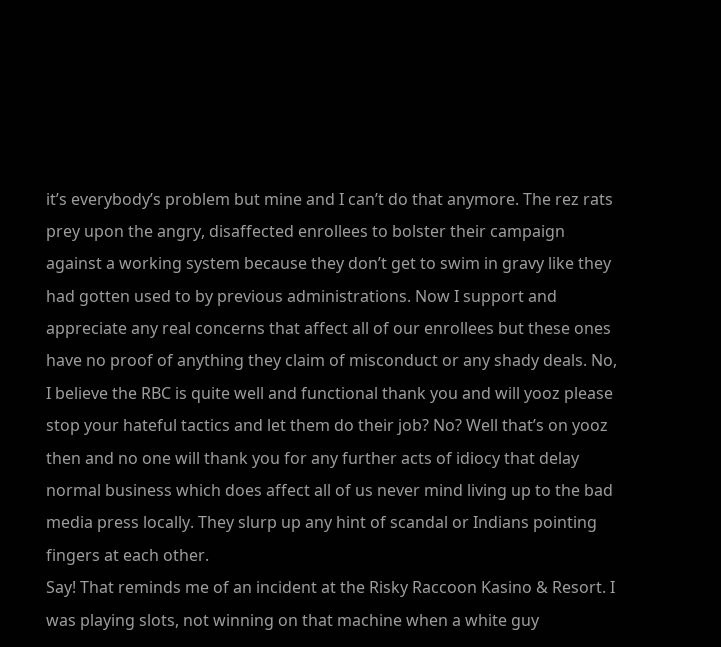it’s everybody’s problem but mine and I can’t do that anymore. The rez rats prey upon the angry, disaffected enrollees to bolster their campaign against a working system because they don’t get to swim in gravy like they had gotten used to by previous administrations. Now I support and appreciate any real concerns that affect all of our enrollees but these ones have no proof of anything they claim of misconduct or any shady deals. No, I believe the RBC is quite well and functional thank you and will yooz please stop your hateful tactics and let them do their job? No? Well that’s on yooz then and no one will thank you for any further acts of idiocy that delay normal business which does affect all of us never mind living up to the bad media press locally. They slurp up any hint of scandal or Indians pointing fingers at each other.
Say! That reminds me of an incident at the Risky Raccoon Kasino & Resort. I was playing slots, not winning on that machine when a white guy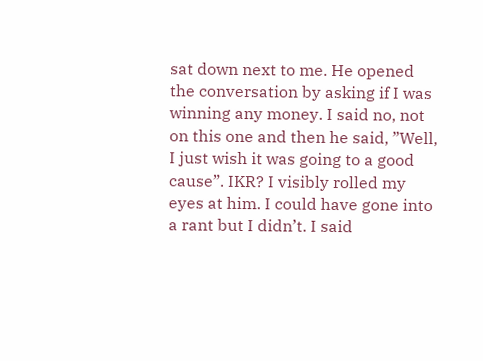sat down next to me. He opened the conversation by asking if I was winning any money. I said no, not on this one and then he said, ”Well, I just wish it was going to a good cause”. IKR? I visibly rolled my eyes at him. I could have gone into a rant but I didn’t. I said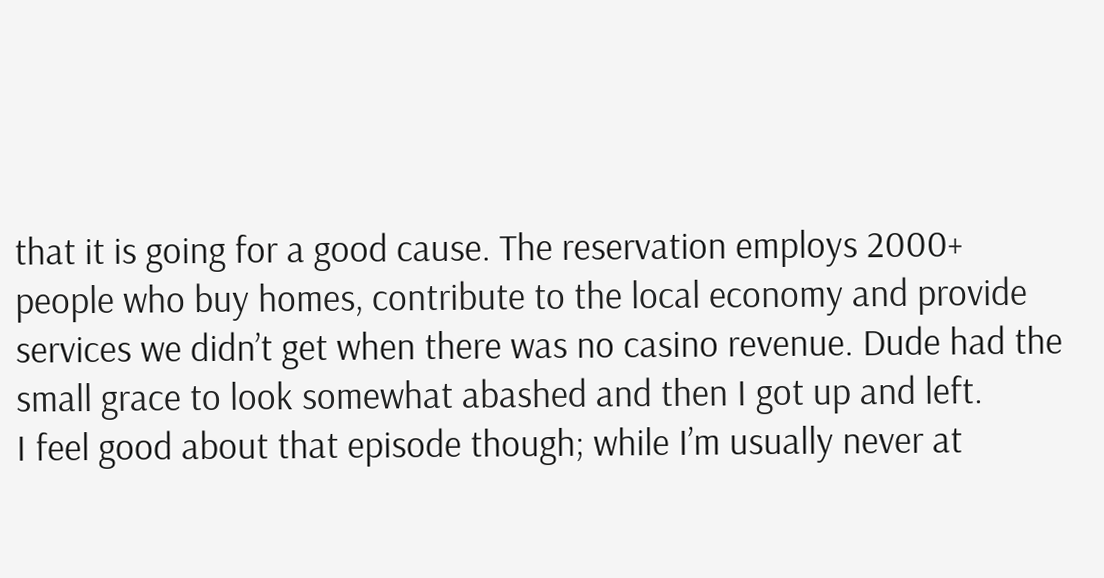that it is going for a good cause. The reservation employs 2000+ people who buy homes, contribute to the local economy and provide services we didn’t get when there was no casino revenue. Dude had the small grace to look somewhat abashed and then I got up and left.
I feel good about that episode though; while I’m usually never at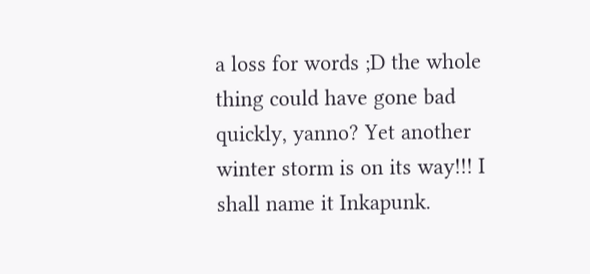a loss for words ;D the whole thing could have gone bad quickly, yanno? Yet another winter storm is on its way!!! I shall name it Inkapunk.